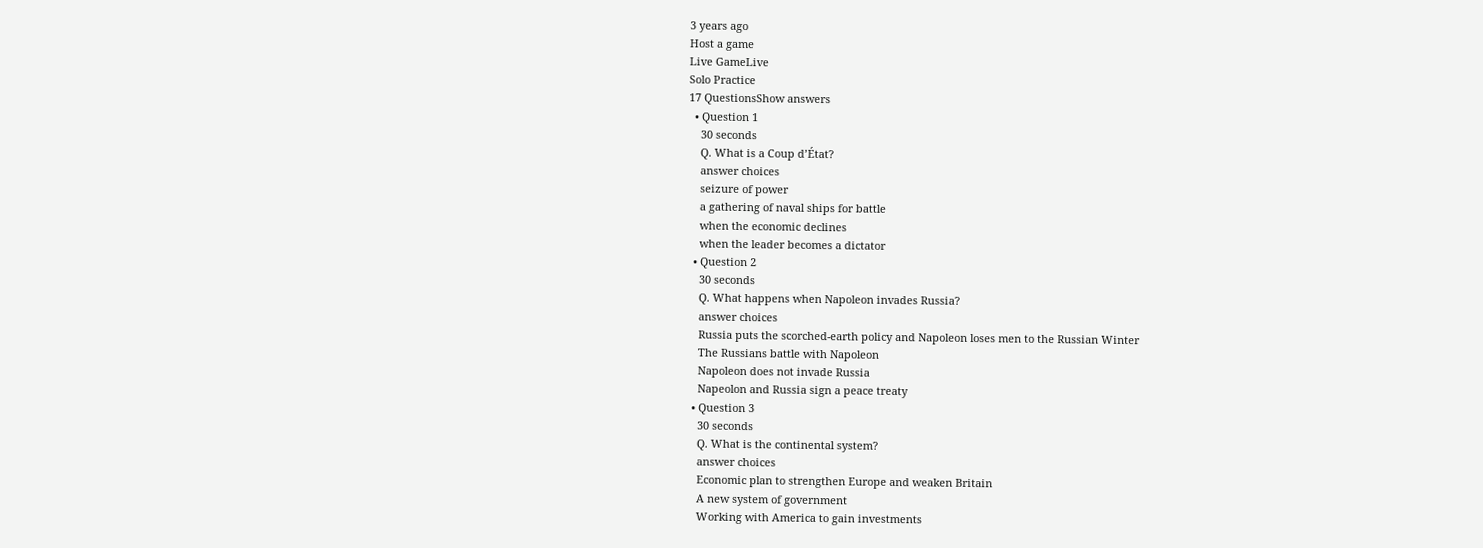3 years ago
Host a game
Live GameLive
Solo Practice
17 QuestionsShow answers
  • Question 1
    30 seconds
    Q. What is a Coup d’État?
    answer choices
    seizure of power
    a gathering of naval ships for battle
    when the economic declines
    when the leader becomes a dictator
  • Question 2
    30 seconds
    Q. What happens when Napoleon invades Russia?
    answer choices
    Russia puts the scorched-earth policy and Napoleon loses men to the Russian Winter
    The Russians battle with Napoleon
    Napoleon does not invade Russia
    Napeolon and Russia sign a peace treaty
  • Question 3
    30 seconds
    Q. What is the continental system?
    answer choices
    Economic plan to strengthen Europe and weaken Britain
    A new system of government
    Working with America to gain investments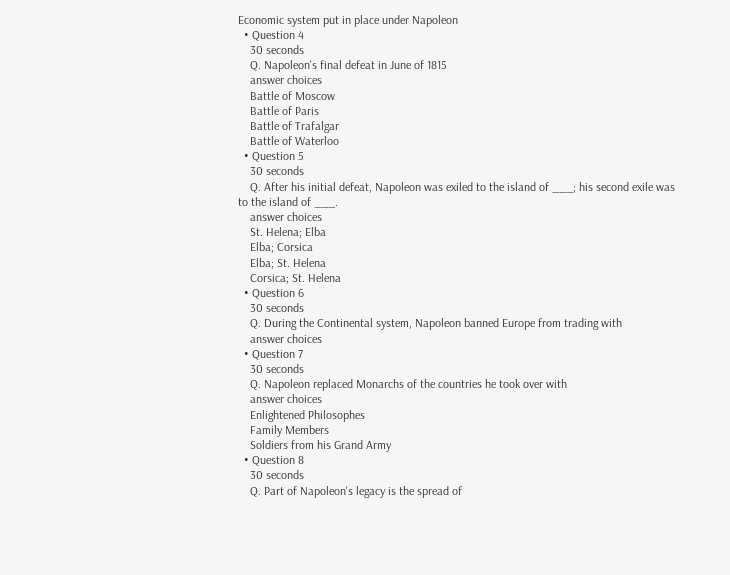Economic system put in place under Napoleon
  • Question 4
    30 seconds
    Q. Napoleon's final defeat in June of 1815
    answer choices
    Battle of Moscow
    Battle of Paris
    Battle of Trafalgar
    Battle of Waterloo
  • Question 5
    30 seconds
    Q. After his initial defeat, Napoleon was exiled to the island of ___; his second exile was to the island of ___.
    answer choices
    St. Helena; Elba
    Elba; Corsica
    Elba; St. Helena
    Corsica; St. Helena
  • Question 6
    30 seconds
    Q. During the Continental system, Napoleon banned Europe from trading with
    answer choices
  • Question 7
    30 seconds
    Q. Napoleon replaced Monarchs of the countries he took over with
    answer choices
    Enlightened Philosophes
    Family Members
    Soldiers from his Grand Army
  • Question 8
    30 seconds
    Q. Part of Napoleon's legacy is the spread of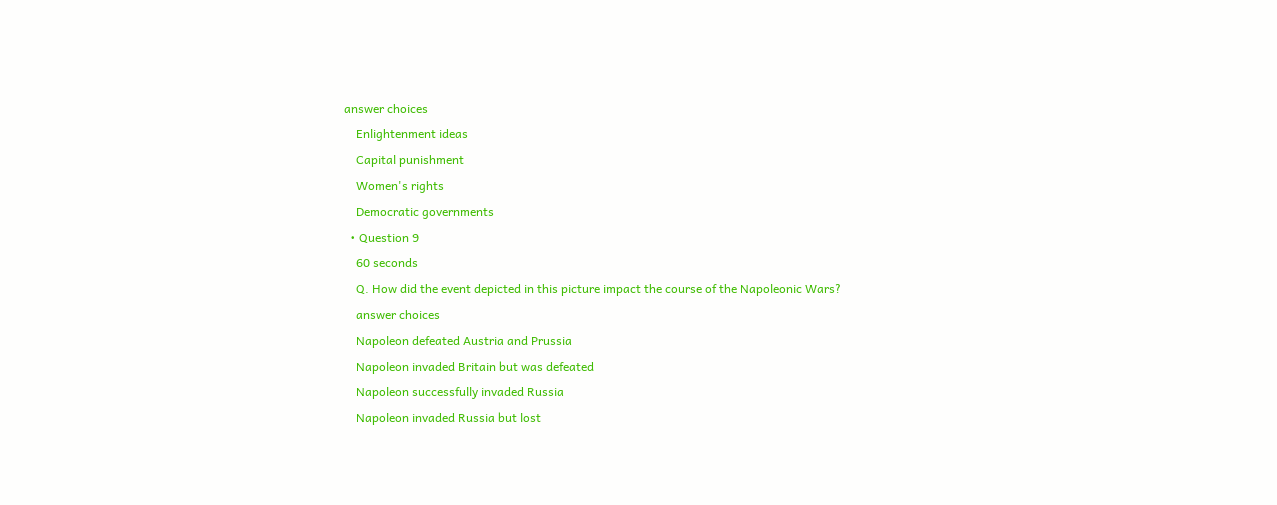answer choices
    Enlightenment ideas
    Capital punishment
    Women's rights
    Democratic governments
  • Question 9
    60 seconds
    Q. How did the event depicted in this picture impact the course of the Napoleonic Wars?
    answer choices
    Napoleon defeated Austria and Prussia
    Napoleon invaded Britain but was defeated
    Napoleon successfully invaded Russia
    Napoleon invaded Russia but lost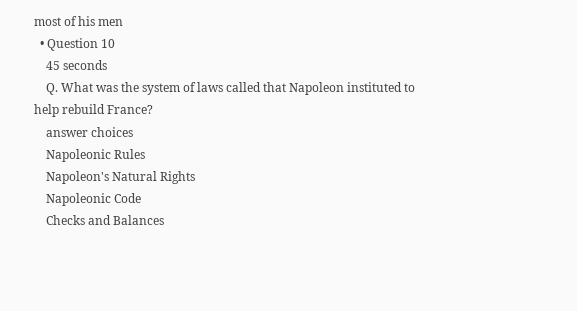most of his men
  • Question 10
    45 seconds
    Q. What was the system of laws called that Napoleon instituted to help rebuild France?
    answer choices
    Napoleonic Rules
    Napoleon's Natural Rights
    Napoleonic Code
    Checks and Balances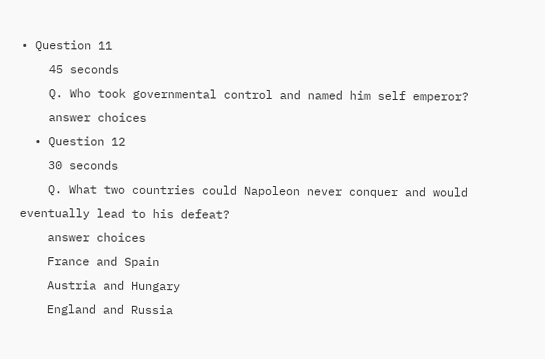• Question 11
    45 seconds
    Q. Who took governmental control and named him self emperor?
    answer choices
  • Question 12
    30 seconds
    Q. What two countries could Napoleon never conquer and would eventually lead to his defeat?
    answer choices
    France and Spain
    Austria and Hungary
    England and Russia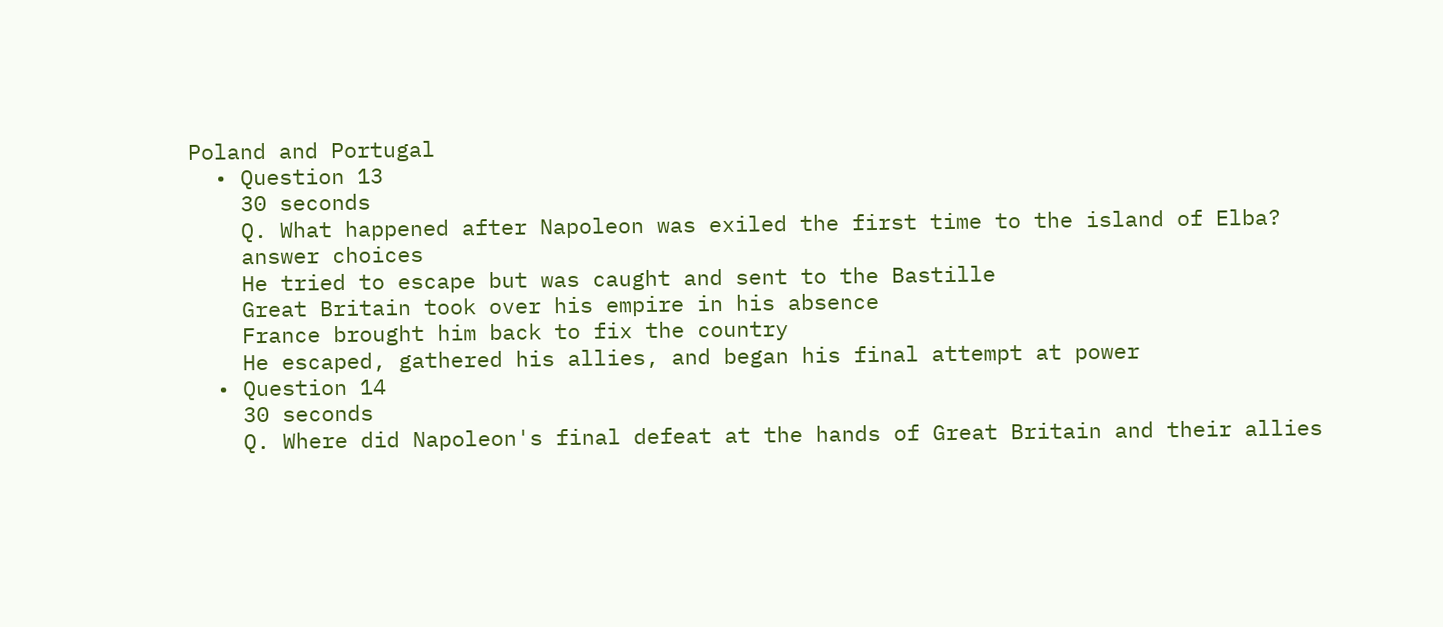Poland and Portugal
  • Question 13
    30 seconds
    Q. What happened after Napoleon was exiled the first time to the island of Elba?
    answer choices
    He tried to escape but was caught and sent to the Bastille
    Great Britain took over his empire in his absence
    France brought him back to fix the country
    He escaped, gathered his allies, and began his final attempt at power
  • Question 14
    30 seconds
    Q. Where did Napoleon's final defeat at the hands of Great Britain and their allies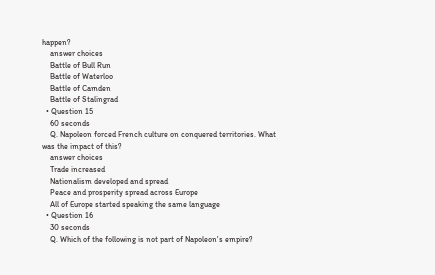happen?
    answer choices
    Battle of Bull Run
    Battle of Waterloo
    Battle of Camden
    Battle of Stalingrad
  • Question 15
    60 seconds
    Q. Napoleon forced French culture on conquered territories. What was the impact of this?
    answer choices
    Trade increased
    Nationalism developed and spread
    Peace and prosperity spread across Europe
    All of Europe started speaking the same language
  • Question 16
    30 seconds
    Q. Which of the following is not part of Napoleon's empire?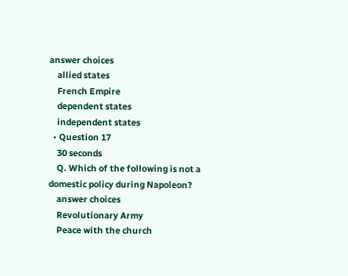answer choices
    allied states
    French Empire
    dependent states
    independent states
  • Question 17
    30 seconds
    Q. Which of the following is not a domestic policy during Napoleon?
    answer choices
    Revolutionary Army
    Peace with the church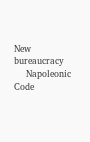New bureaucracy
    Napoleonic Code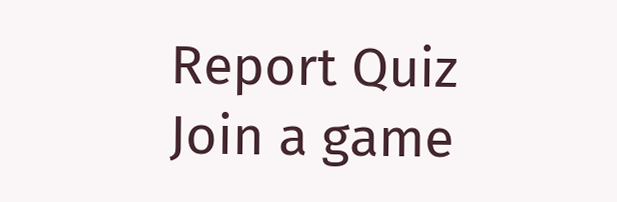Report Quiz
Join a game